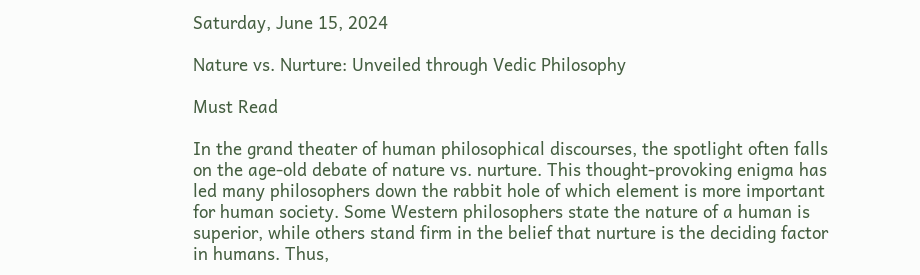Saturday, June 15, 2024

Nature vs. Nurture: Unveiled through Vedic Philosophy

Must Read

In the grand theater of human philosophical discourses, the spotlight often falls on the age-old debate of nature vs. nurture. This thought-provoking enigma has led many philosophers down the rabbit hole of which element is more important for human society. Some Western philosophers state the nature of a human is superior, while others stand firm in the belief that nurture is the deciding factor in humans. Thus,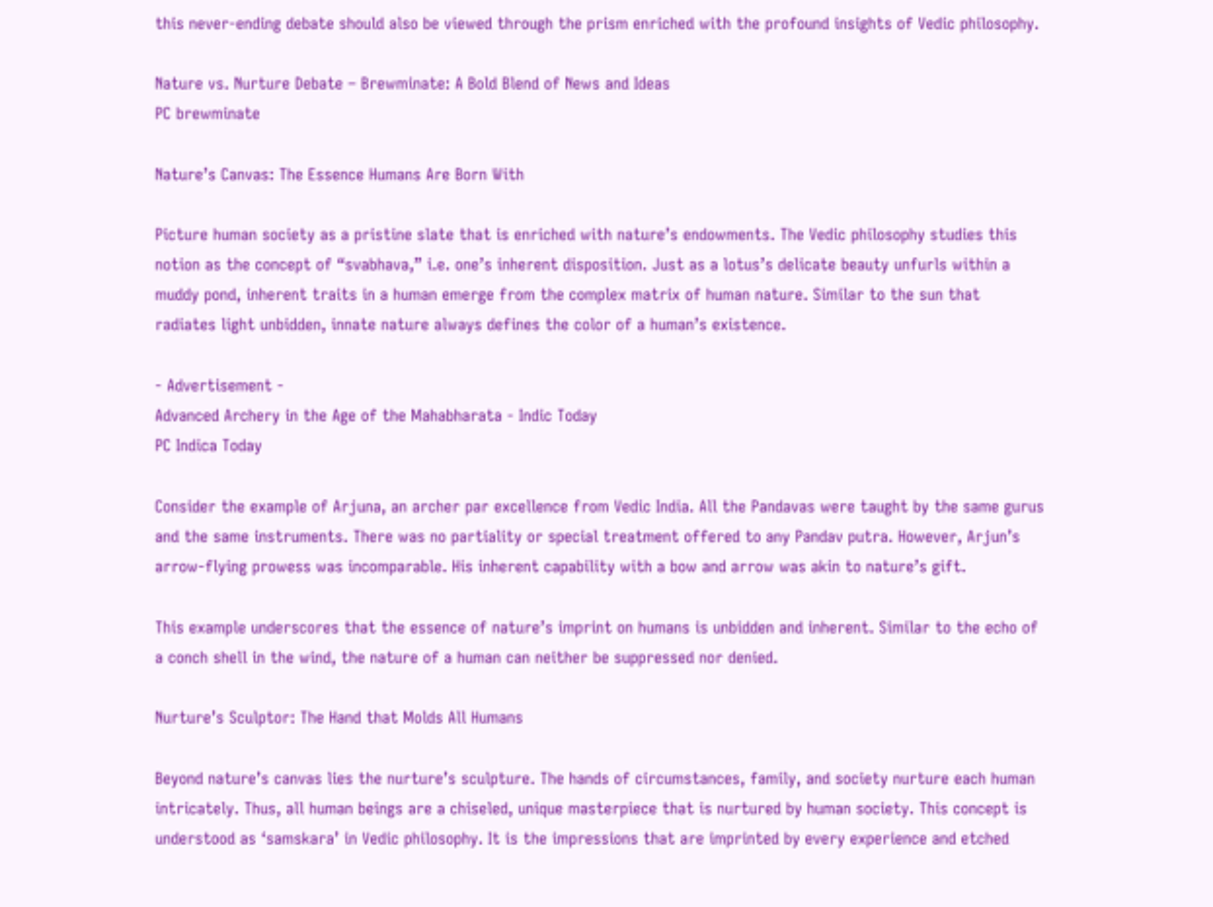this never-ending debate should also be viewed through the prism enriched with the profound insights of Vedic philosophy.

Nature vs. Nurture Debate – Brewminate: A Bold Blend of News and Ideas
PC brewminate

Nature’s Canvas: The Essence Humans Are Born With

Picture human society as a pristine slate that is enriched with nature’s endowments. The Vedic philosophy studies this notion as the concept of “svabhava,” i.e. one’s inherent disposition. Just as a lotus’s delicate beauty unfurls within a muddy pond, inherent traits in a human emerge from the complex matrix of human nature. Similar to the sun that radiates light unbidden, innate nature always defines the color of a human’s existence.

- Advertisement -
Advanced Archery in the Age of the Mahabharata - Indic Today
PC Indica Today

Consider the example of Arjuna, an archer par excellence from Vedic India. All the Pandavas were taught by the same gurus and the same instruments. There was no partiality or special treatment offered to any Pandav putra. However, Arjun’s arrow-flying prowess was incomparable. His inherent capability with a bow and arrow was akin to nature’s gift.

This example underscores that the essence of nature’s imprint on humans is unbidden and inherent. Similar to the echo of a conch shell in the wind, the nature of a human can neither be suppressed nor denied.

Nurture’s Sculptor: The Hand that Molds All Humans

Beyond nature’s canvas lies the nurture’s sculpture. The hands of circumstances, family, and society nurture each human intricately. Thus, all human beings are a chiseled, unique masterpiece that is nurtured by human society. This concept is understood as ‘samskara’ in Vedic philosophy. It is the impressions that are imprinted by every experience and etched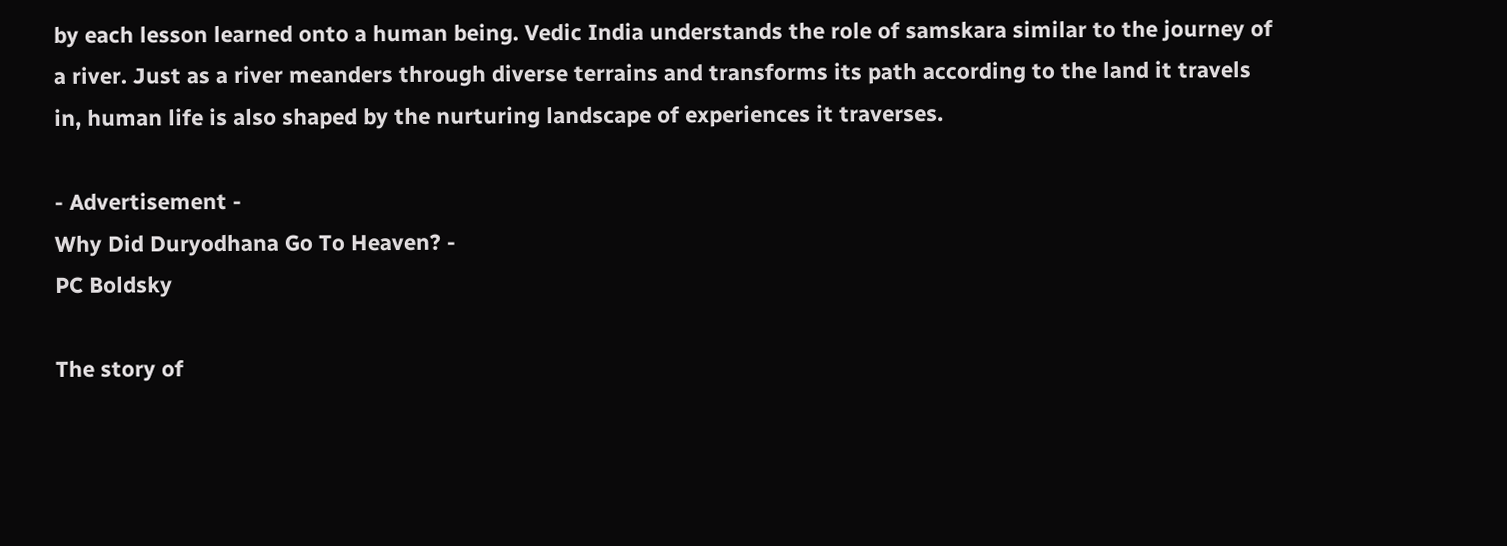by each lesson learned onto a human being. Vedic India understands the role of samskara similar to the journey of a river. Just as a river meanders through diverse terrains and transforms its path according to the land it travels in, human life is also shaped by the nurturing landscape of experiences it traverses.

- Advertisement -
Why Did Duryodhana Go To Heaven? -
PC Boldsky

The story of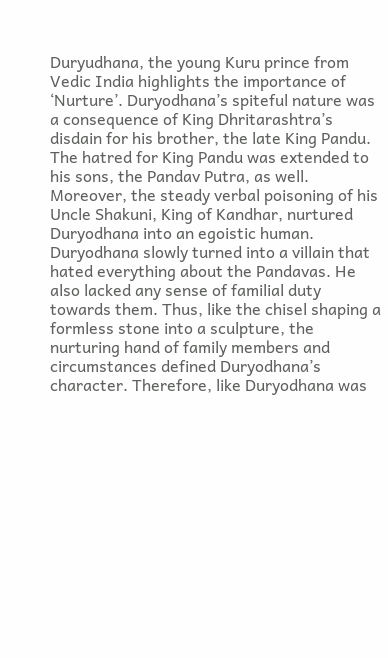Duryudhana, the young Kuru prince from Vedic India highlights the importance of ‘Nurture’. Duryodhana’s spiteful nature was a consequence of King Dhritarashtra’s disdain for his brother, the late King Pandu. The hatred for King Pandu was extended to his sons, the Pandav Putra, as well. Moreover, the steady verbal poisoning of his Uncle Shakuni, King of Kandhar, nurtured Duryodhana into an egoistic human. Duryodhana slowly turned into a villain that hated everything about the Pandavas. He also lacked any sense of familial duty towards them. Thus, like the chisel shaping a formless stone into a sculpture, the nurturing hand of family members and circumstances defined Duryodhana’s character. Therefore, like Duryodhana was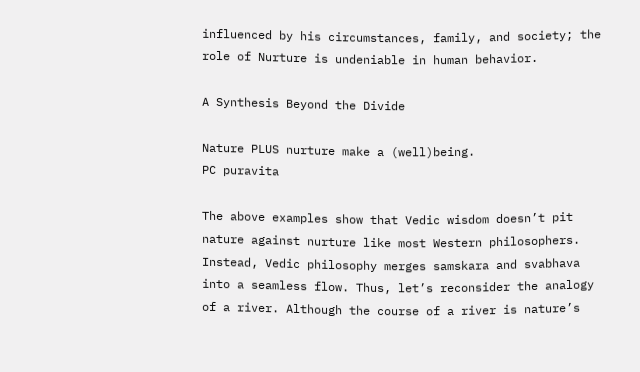influenced by his circumstances, family, and society; the role of Nurture is undeniable in human behavior.

A Synthesis Beyond the Divide

Nature PLUS nurture make a (well)being.
PC puravita

The above examples show that Vedic wisdom doesn’t pit nature against nurture like most Western philosophers. Instead, Vedic philosophy merges samskara and svabhava into a seamless flow. Thus, let’s reconsider the analogy of a river. Although the course of a river is nature’s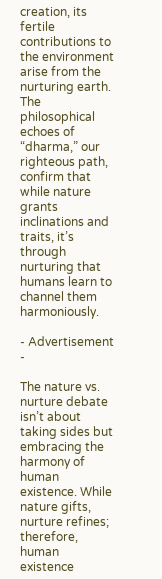creation, its fertile contributions to the environment arise from the nurturing earth. The philosophical echoes of “dharma,” our righteous path, confirm that while nature grants inclinations and traits, it’s through nurturing that humans learn to channel them harmoniously.

- Advertisement -

The nature vs. nurture debate isn’t about taking sides but embracing the harmony of human existence. While nature gifts, nurture refines; therefore, human existence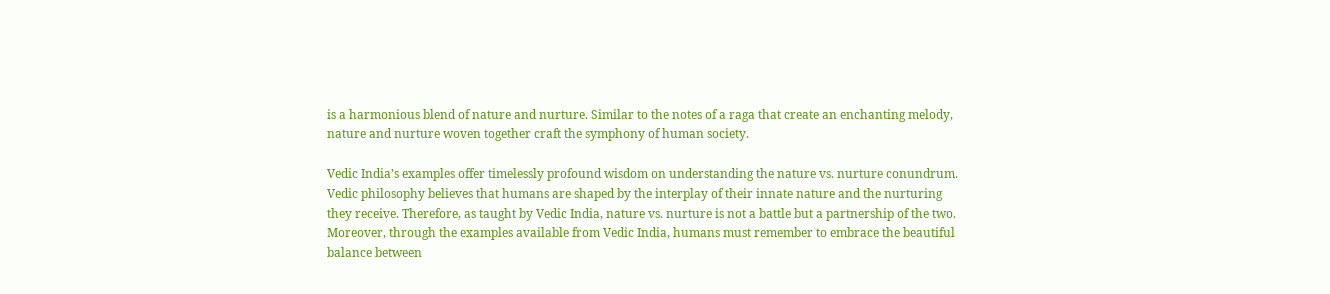is a harmonious blend of nature and nurture. Similar to the notes of a raga that create an enchanting melody, nature and nurture woven together craft the symphony of human society.

Vedic India’s examples offer timelessly profound wisdom on understanding the nature vs. nurture conundrum. Vedic philosophy believes that humans are shaped by the interplay of their innate nature and the nurturing they receive. Therefore, as taught by Vedic India, nature vs. nurture is not a battle but a partnership of the two. Moreover, through the examples available from Vedic India, humans must remember to embrace the beautiful balance between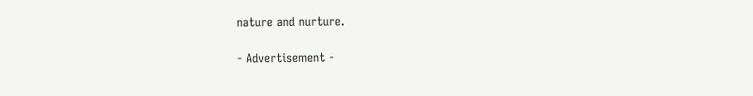nature and nurture.

- Advertisement -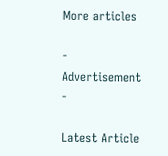More articles

- Advertisement -

Latest Article